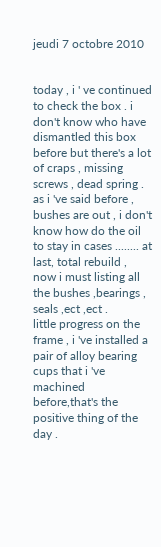jeudi 7 octobre 2010


today , i ' ve continued to check the box . i don't know who have dismantled this box before but there's a lot of craps , missing screws , dead spring . as i 've said before , bushes are out , i don't know how do the oil to stay in cases ........ at last, total rebuild , now i must listing all the bushes ,bearings , seals ,ect ,ect .
little progress on the frame , i 've installed a pair of alloy bearing cups that i 've machined before,that's the positive thing of the day .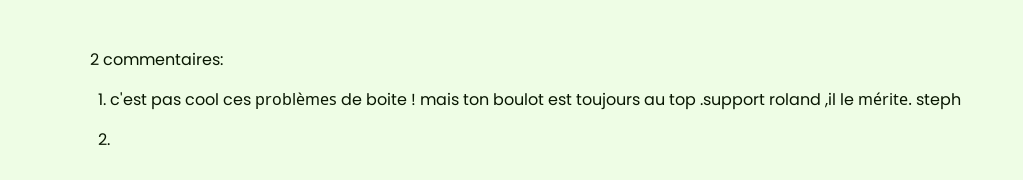2 commentaires:

  1. c'est pas cool ces problèmes de boite ! mais ton boulot est toujours au top .support roland ,il le mérite. steph

  2.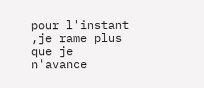pour l'instant ,je rame plus que je n'avance